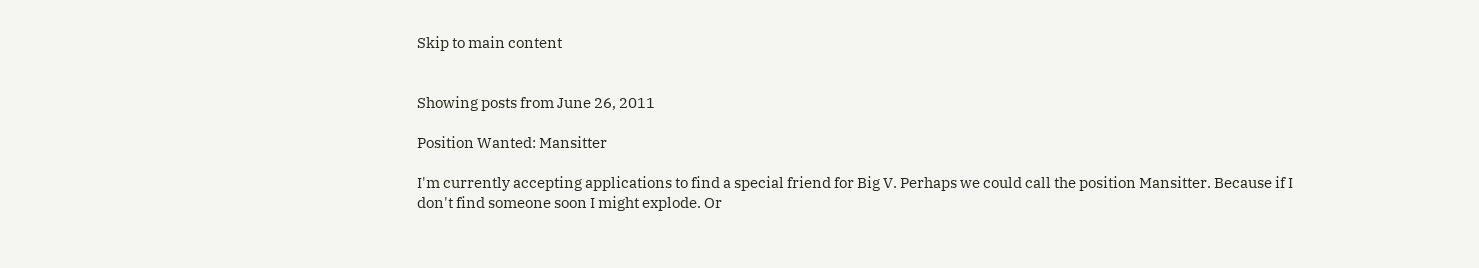Skip to main content


Showing posts from June 26, 2011

Position Wanted: Mansitter

I'm currently accepting applications to find a special friend for Big V. Perhaps we could call the position Mansitter. Because if I don't find someone soon I might explode. Or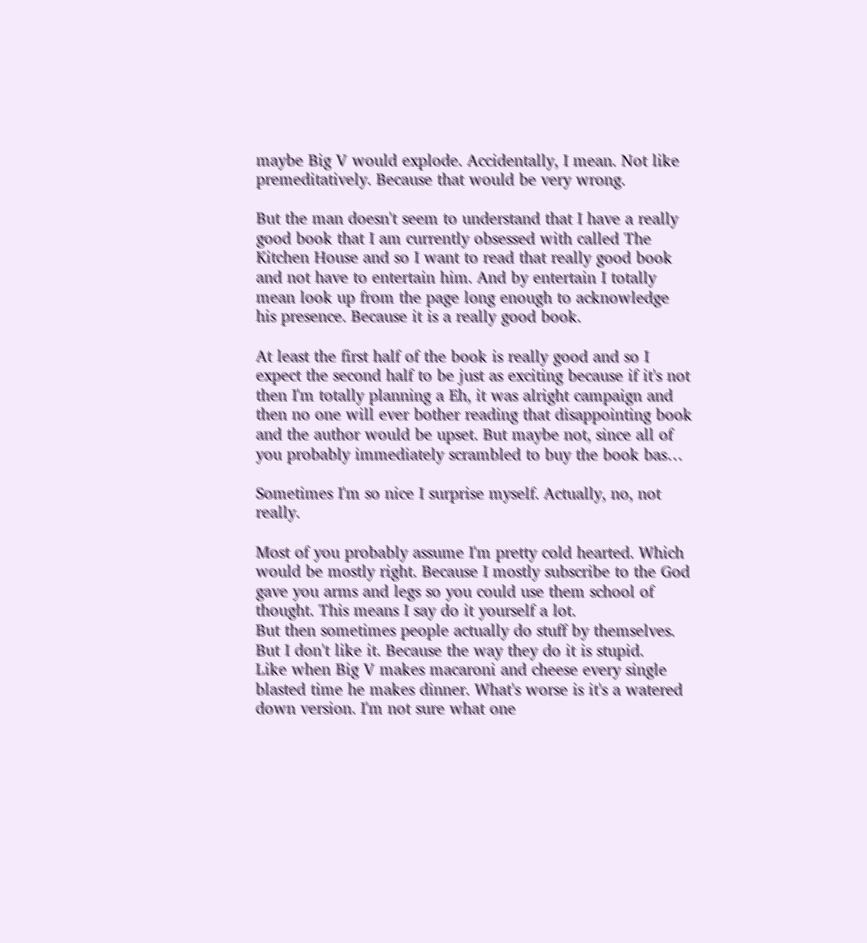maybe Big V would explode. Accidentally, I mean. Not like premeditatively. Because that would be very wrong.

But the man doesn't seem to understand that I have a really good book that I am currently obsessed with called The Kitchen House and so I want to read that really good book and not have to entertain him. And by entertain I totally mean look up from the page long enough to acknowledge his presence. Because it is a really good book.

At least the first half of the book is really good and so I expect the second half to be just as exciting because if it's not then I'm totally planning a Eh, it was alright campaign and then no one will ever bother reading that disappointing book and the author would be upset. But maybe not, since all of you probably immediately scrambled to buy the book bas…

Sometimes I'm so nice I surprise myself. Actually, no, not really.

Most of you probably assume I'm pretty cold hearted. Which would be mostly right. Because I mostly subscribe to the God gave you arms and legs so you could use them school of thought. This means I say do it yourself a lot.
But then sometimes people actually do stuff by themselves. But I don't like it. Because the way they do it is stupid.
Like when Big V makes macaroni and cheese every single blasted time he makes dinner. What's worse is it's a watered down version. I'm not sure what one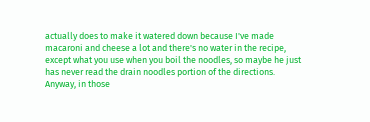actually does to make it watered down because I've made macaroni and cheese a lot and there's no water in the recipe, except what you use when you boil the noodles, so maybe he just has never read the drain noodles portion of the directions.
Anyway, in those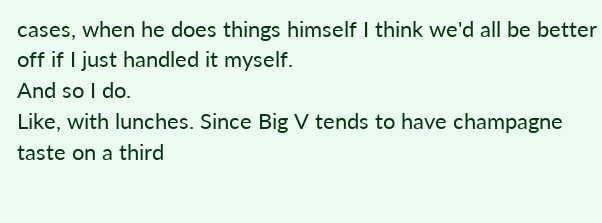cases, when he does things himself I think we'd all be better off if I just handled it myself.
And so I do.
Like, with lunches. Since Big V tends to have champagne taste on a third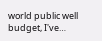world public well budget, I've…